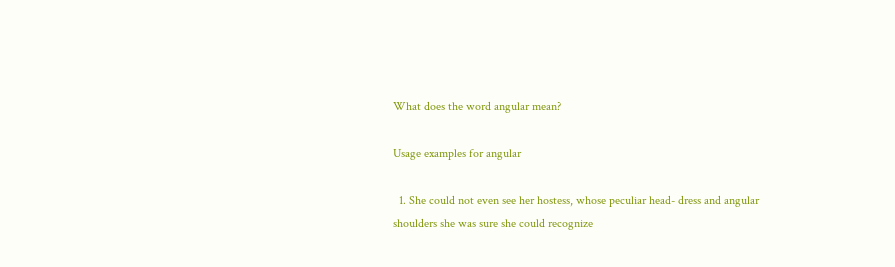What does the word angular mean?

Usage examples for angular

  1. She could not even see her hostess, whose peculiar head- dress and angular shoulders she was sure she could recognize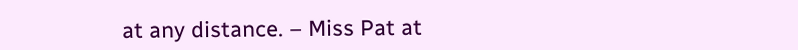at any distance. – Miss Pat at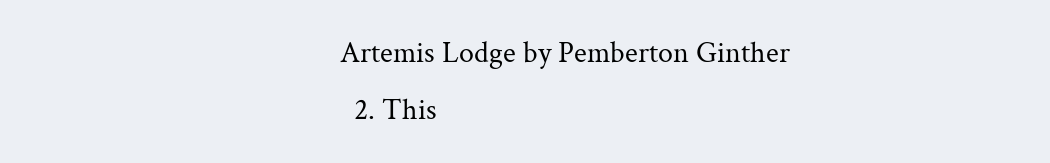Artemis Lodge by Pemberton Ginther
  2. This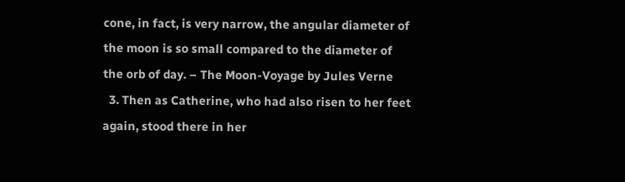cone, in fact, is very narrow, the angular diameter of the moon is so small compared to the diameter of the orb of day. – The Moon-Voyage by Jules Verne
  3. Then as Catherine, who had also risen to her feet again, stood there in her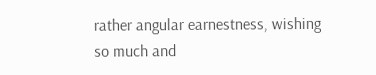rather angular earnestness, wishing so much and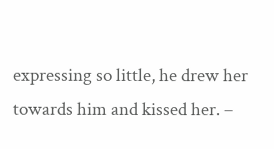expressing so little, he drew her towards him and kissed her. –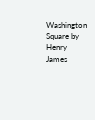Washington Square by Henry James